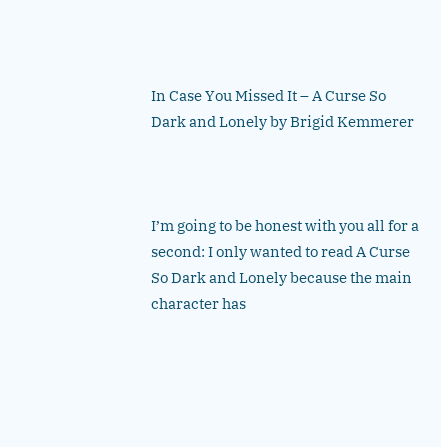In Case You Missed It – A Curse So Dark and Lonely by Brigid Kemmerer



I’m going to be honest with you all for a second: I only wanted to read A Curse So Dark and Lonely because the main character has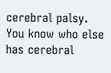cerebral palsy. You know who else has cerebral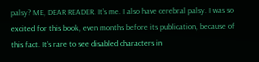palsy? ME, DEAR READER. It’s me. I also have cerebral palsy. I was so excited for this book, even months before its publication, because of this fact. It’s rare to see disabled characters in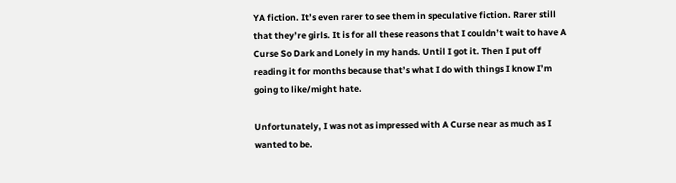YA fiction. It’s even rarer to see them in speculative fiction. Rarer still that they’re girls. It is for all these reasons that I couldn’t wait to have A Curse So Dark and Lonely in my hands. Until I got it. Then I put off reading it for months because that’s what I do with things I know I’m going to like/might hate.

Unfortunately, I was not as impressed with A Curse near as much as I wanted to be.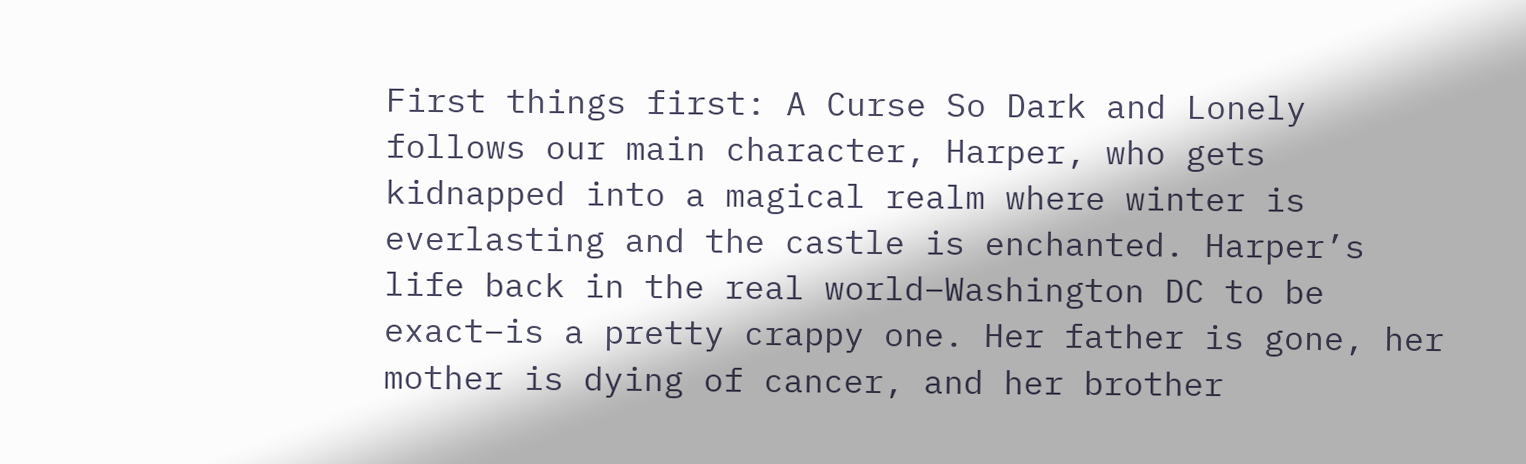First things first: A Curse So Dark and Lonely follows our main character, Harper, who gets kidnapped into a magical realm where winter is everlasting and the castle is enchanted. Harper’s life back in the real world–Washington DC to be exact–is a pretty crappy one. Her father is gone, her mother is dying of cancer, and her brother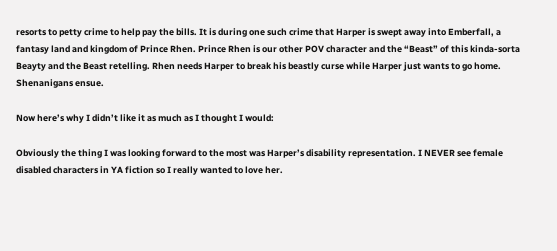resorts to petty crime to help pay the bills. It is during one such crime that Harper is swept away into Emberfall, a fantasy land and kingdom of Prince Rhen. Prince Rhen is our other POV character and the “Beast” of this kinda-sorta Beayty and the Beast retelling. Rhen needs Harper to break his beastly curse while Harper just wants to go home. Shenanigans ensue.

Now here’s why I didn’t like it as much as I thought I would:

Obviously the thing I was looking forward to the most was Harper’s disability representation. I NEVER see female disabled characters in YA fiction so I really wanted to love her.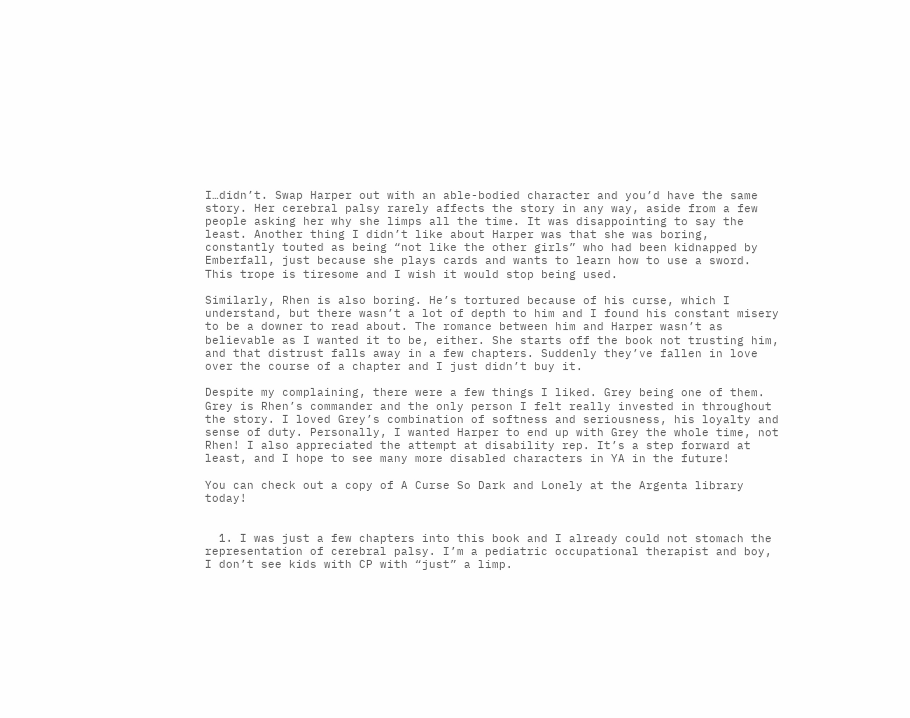I…didn’t. Swap Harper out with an able-bodied character and you’d have the same story. Her cerebral palsy rarely affects the story in any way, aside from a few people asking her why she limps all the time. It was disappointing to say the least. Another thing I didn’t like about Harper was that she was boring, constantly touted as being “not like the other girls” who had been kidnapped by Emberfall, just because she plays cards and wants to learn how to use a sword. This trope is tiresome and I wish it would stop being used.

Similarly, Rhen is also boring. He’s tortured because of his curse, which I understand, but there wasn’t a lot of depth to him and I found his constant misery to be a downer to read about. The romance between him and Harper wasn’t as believable as I wanted it to be, either. She starts off the book not trusting him, and that distrust falls away in a few chapters. Suddenly they’ve fallen in love over the course of a chapter and I just didn’t buy it.

Despite my complaining, there were a few things I liked. Grey being one of them. Grey is Rhen’s commander and the only person I felt really invested in throughout the story. I loved Grey’s combination of softness and seriousness, his loyalty and sense of duty. Personally, I wanted Harper to end up with Grey the whole time, not Rhen! I also appreciated the attempt at disability rep. It’s a step forward at least, and I hope to see many more disabled characters in YA in the future!

You can check out a copy of A Curse So Dark and Lonely at the Argenta library today!


  1. I was just a few chapters into this book and I already could not stomach the representation of cerebral palsy. I’m a pediatric occupational therapist and boy, I don’t see kids with CP with “just” a limp.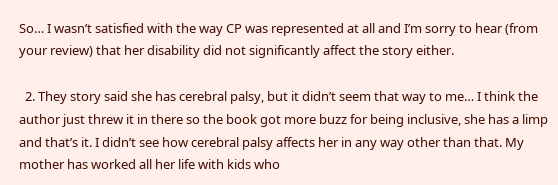So… I wasn’t satisfied with the way CP was represented at all and I’m sorry to hear (from your review) that her disability did not significantly affect the story either.

  2. They story said she has cerebral palsy, but it didn’t seem that way to me… I think the author just threw it in there so the book got more buzz for being inclusive, she has a limp and that’s it. I didn’t see how cerebral palsy affects her in any way other than that. My mother has worked all her life with kids who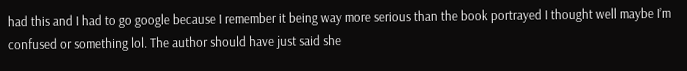had this and I had to go google because I remember it being way more serious than the book portrayed I thought well maybe I’m confused or something lol. The author should have just said she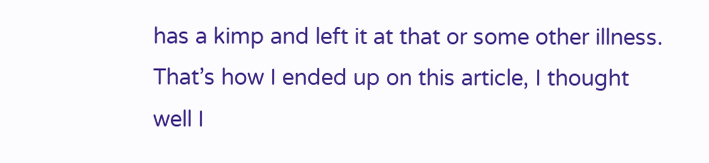has a kimp and left it at that or some other illness. That’s how I ended up on this article, I thought well I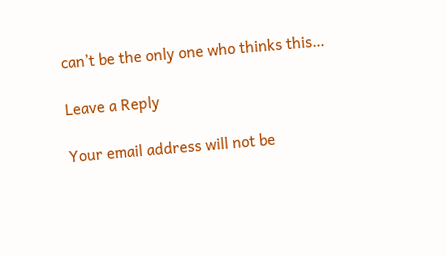can’t be the only one who thinks this…

Leave a Reply

Your email address will not be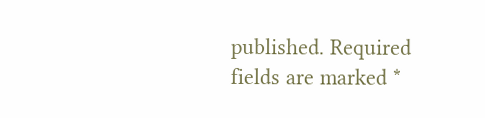published. Required fields are marked *